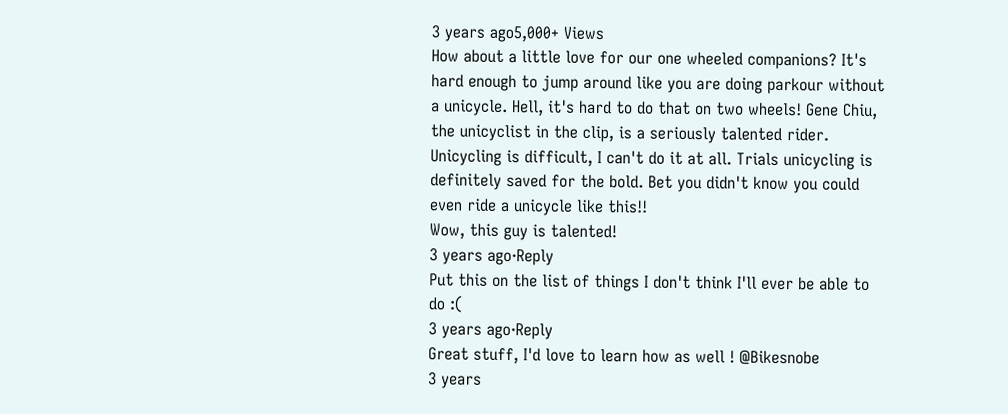3 years ago5,000+ Views
How about a little love for our one wheeled companions? It's hard enough to jump around like you are doing parkour without a unicycle. Hell, it's hard to do that on two wheels! Gene Chiu, the unicyclist in the clip, is a seriously talented rider. Unicycling is difficult, I can't do it at all. Trials unicycling is definitely saved for the bold. Bet you didn't know you could even ride a unicycle like this!!
Wow, this guy is talented!
3 years ago·Reply
Put this on the list of things I don't think I'll ever be able to do :(
3 years ago·Reply
Great stuff, I'd love to learn how as well ! @Bikesnobe
3 years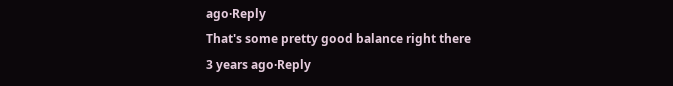ago·Reply
That's some pretty good balance right there
3 years ago·Reply